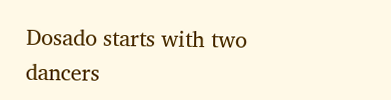Dosado starts with two dancers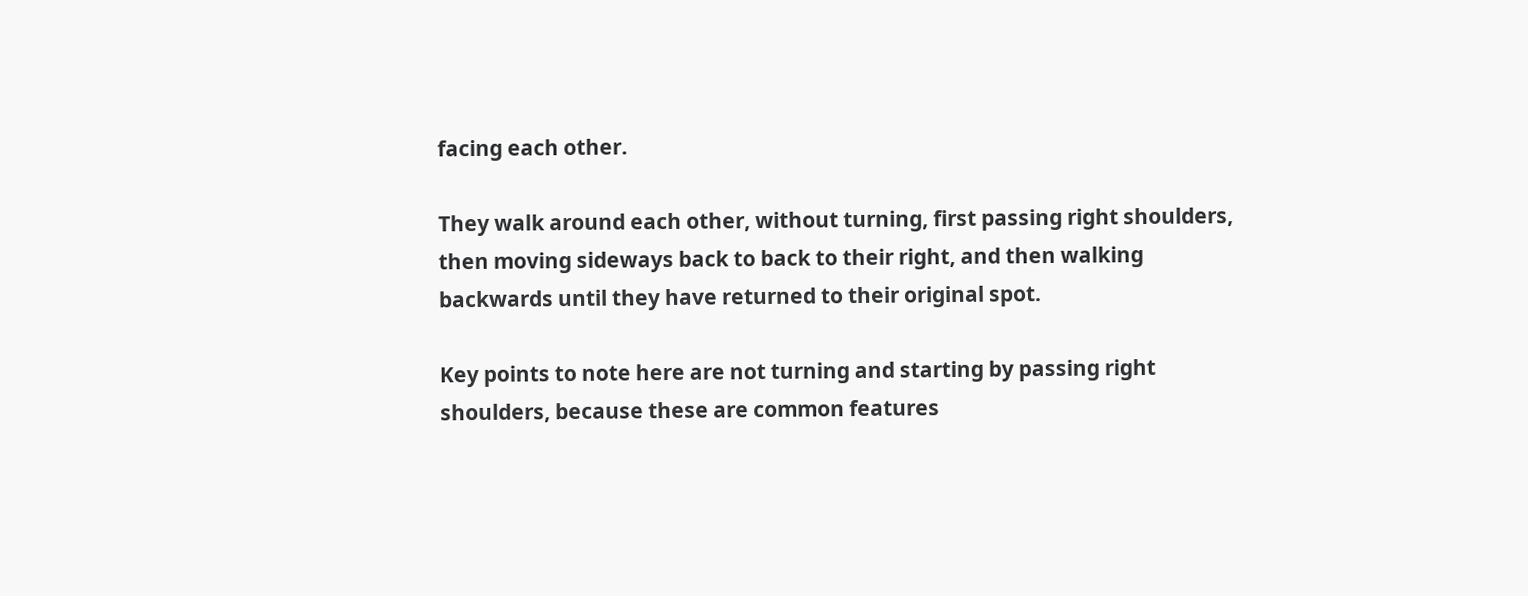facing each other.

They walk around each other, without turning, first passing right shoulders, then moving sideways back to back to their right, and then walking backwards until they have returned to their original spot.

Key points to note here are not turning and starting by passing right shoulders, because these are common features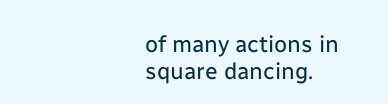of many actions in square dancing.